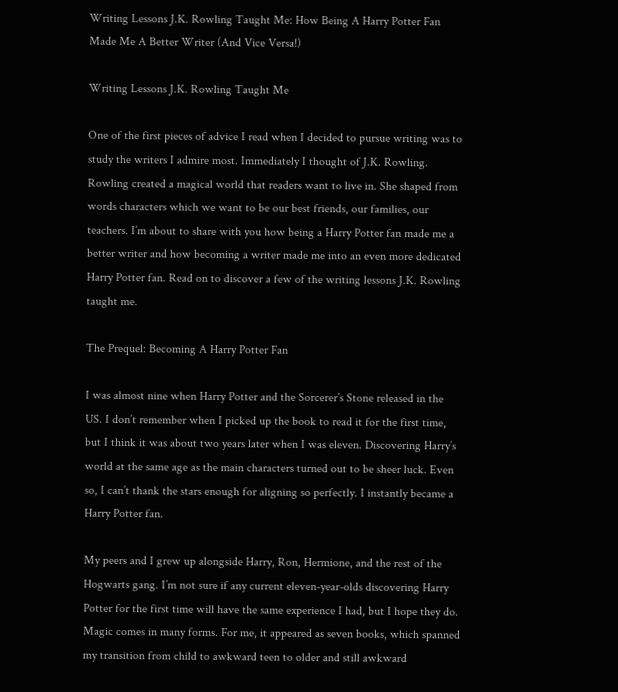Writing Lessons J.K. Rowling Taught Me: How Being A Harry Potter Fan Made Me A Better Writer (And Vice Versa!)

Writing Lessons J.K. Rowling Taught Me

One of the first pieces of advice I read when I decided to pursue writing was to study the writers I admire most. Immediately I thought of J.K. Rowling. Rowling created a magical world that readers want to live in. She shaped from words characters which we want to be our best friends, our families, our teachers. I’m about to share with you how being a Harry Potter fan made me a better writer and how becoming a writer made me into an even more dedicated Harry Potter fan. Read on to discover a few of the writing lessons J.K. Rowling taught me.

The Prequel: Becoming A Harry Potter Fan

I was almost nine when Harry Potter and the Sorcerer’s Stone released in the US. I don’t remember when I picked up the book to read it for the first time, but I think it was about two years later when I was eleven. Discovering Harry’s world at the same age as the main characters turned out to be sheer luck. Even so, I can’t thank the stars enough for aligning so perfectly. I instantly became a Harry Potter fan.

My peers and I grew up alongside Harry, Ron, Hermione, and the rest of the Hogwarts gang. I’m not sure if any current eleven-year-olds discovering Harry Potter for the first time will have the same experience I had, but I hope they do. Magic comes in many forms. For me, it appeared as seven books, which spanned my transition from child to awkward teen to older and still awkward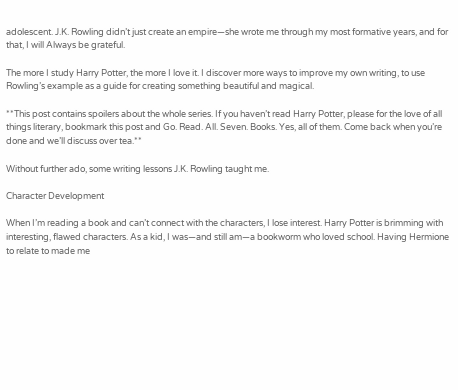adolescent. J.K. Rowling didn’t just create an empire—she wrote me through my most formative years, and for that, I will Always be grateful.

The more I study Harry Potter, the more I love it. I discover more ways to improve my own writing, to use Rowling’s example as a guide for creating something beautiful and magical.

**This post contains spoilers about the whole series. If you haven’t read Harry Potter, please for the love of all things literary, bookmark this post and Go. Read. All. Seven. Books. Yes, all of them. Come back when you’re done and we’ll discuss over tea.**

Without further ado, some writing lessons J.K. Rowling taught me.

Character Development

When I’m reading a book and can’t connect with the characters, I lose interest. Harry Potter is brimming with interesting, flawed characters. As a kid, I was—and still am—a bookworm who loved school. Having Hermione to relate to made me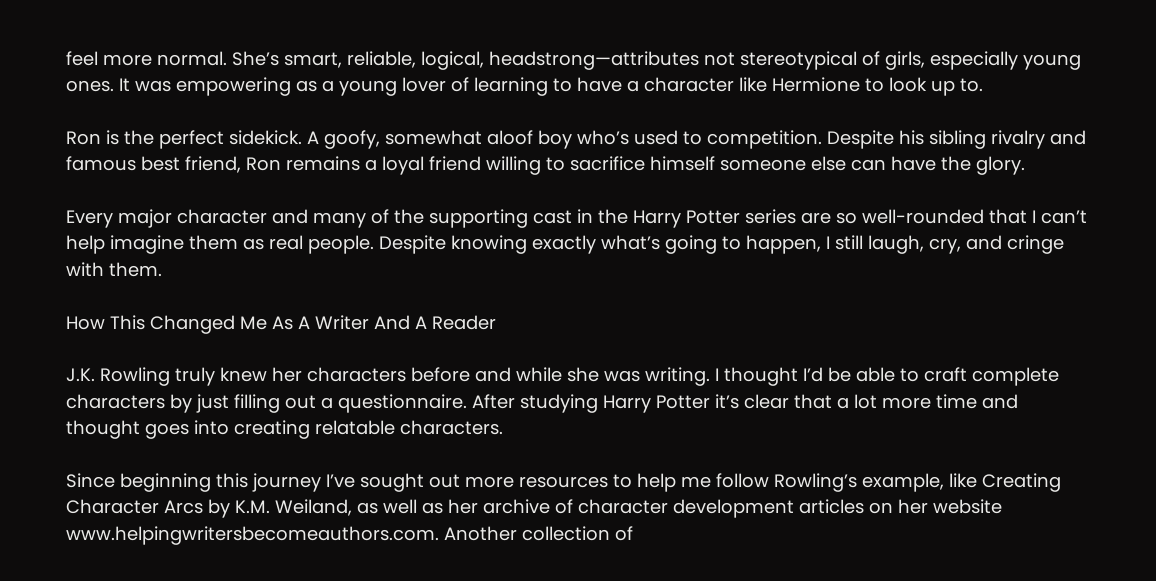feel more normal. She’s smart, reliable, logical, headstrong—attributes not stereotypical of girls, especially young ones. It was empowering as a young lover of learning to have a character like Hermione to look up to.

Ron is the perfect sidekick. A goofy, somewhat aloof boy who’s used to competition. Despite his sibling rivalry and famous best friend, Ron remains a loyal friend willing to sacrifice himself someone else can have the glory.

Every major character and many of the supporting cast in the Harry Potter series are so well-rounded that I can’t help imagine them as real people. Despite knowing exactly what’s going to happen, I still laugh, cry, and cringe with them.

How This Changed Me As A Writer And A Reader

J.K. Rowling truly knew her characters before and while she was writing. I thought I’d be able to craft complete characters by just filling out a questionnaire. After studying Harry Potter it’s clear that a lot more time and thought goes into creating relatable characters.

Since beginning this journey I’ve sought out more resources to help me follow Rowling’s example, like Creating Character Arcs by K.M. Weiland, as well as her archive of character development articles on her website www.helpingwritersbecomeauthors.com. Another collection of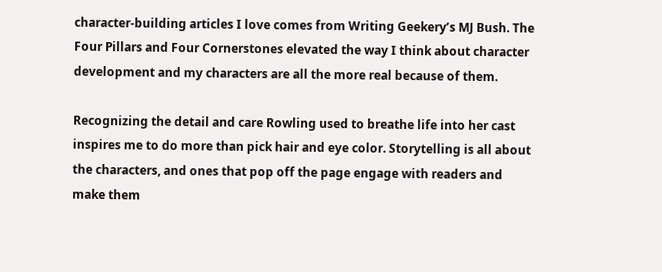character-building articles I love comes from Writing Geekery’s MJ Bush. The Four Pillars and Four Cornerstones elevated the way I think about character development and my characters are all the more real because of them.

Recognizing the detail and care Rowling used to breathe life into her cast inspires me to do more than pick hair and eye color. Storytelling is all about the characters, and ones that pop off the page engage with readers and make them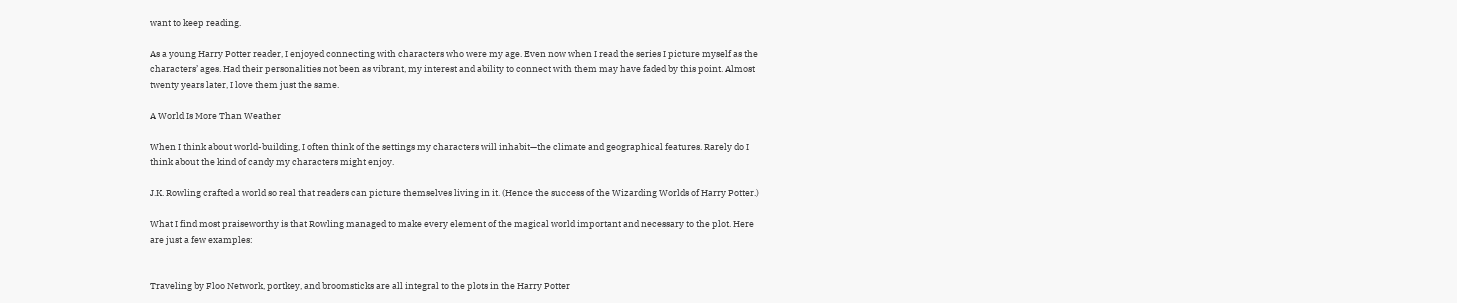want to keep reading.

As a young Harry Potter reader, I enjoyed connecting with characters who were my age. Even now when I read the series I picture myself as the characters’ ages. Had their personalities not been as vibrant, my interest and ability to connect with them may have faded by this point. Almost twenty years later, I love them just the same.

A World Is More Than Weather

When I think about world-building, I often think of the settings my characters will inhabit—the climate and geographical features. Rarely do I think about the kind of candy my characters might enjoy.

J.K. Rowling crafted a world so real that readers can picture themselves living in it. (Hence the success of the Wizarding Worlds of Harry Potter.)

What I find most praiseworthy is that Rowling managed to make every element of the magical world important and necessary to the plot. Here are just a few examples:


Traveling by Floo Network, portkey, and broomsticks are all integral to the plots in the Harry Potter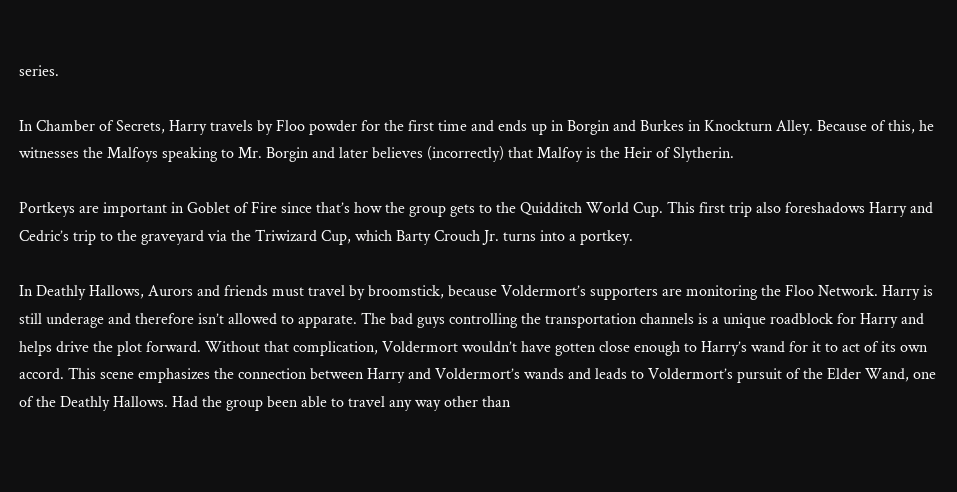series.

In Chamber of Secrets, Harry travels by Floo powder for the first time and ends up in Borgin and Burkes in Knockturn Alley. Because of this, he witnesses the Malfoys speaking to Mr. Borgin and later believes (incorrectly) that Malfoy is the Heir of Slytherin.

Portkeys are important in Goblet of Fire since that’s how the group gets to the Quidditch World Cup. This first trip also foreshadows Harry and Cedric’s trip to the graveyard via the Triwizard Cup, which Barty Crouch Jr. turns into a portkey.

In Deathly Hallows, Aurors and friends must travel by broomstick, because Voldermort’s supporters are monitoring the Floo Network. Harry is still underage and therefore isn’t allowed to apparate. The bad guys controlling the transportation channels is a unique roadblock for Harry and helps drive the plot forward. Without that complication, Voldermort wouldn’t have gotten close enough to Harry’s wand for it to act of its own accord. This scene emphasizes the connection between Harry and Voldermort’s wands and leads to Voldermort’s pursuit of the Elder Wand, one of the Deathly Hallows. Had the group been able to travel any way other than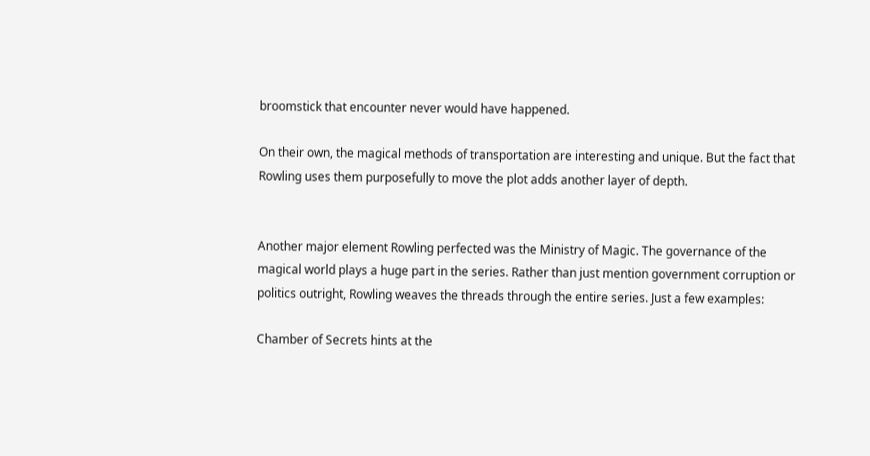broomstick that encounter never would have happened.

On their own, the magical methods of transportation are interesting and unique. But the fact that Rowling uses them purposefully to move the plot adds another layer of depth.


Another major element Rowling perfected was the Ministry of Magic. The governance of the magical world plays a huge part in the series. Rather than just mention government corruption or politics outright, Rowling weaves the threads through the entire series. Just a few examples:

Chamber of Secrets hints at the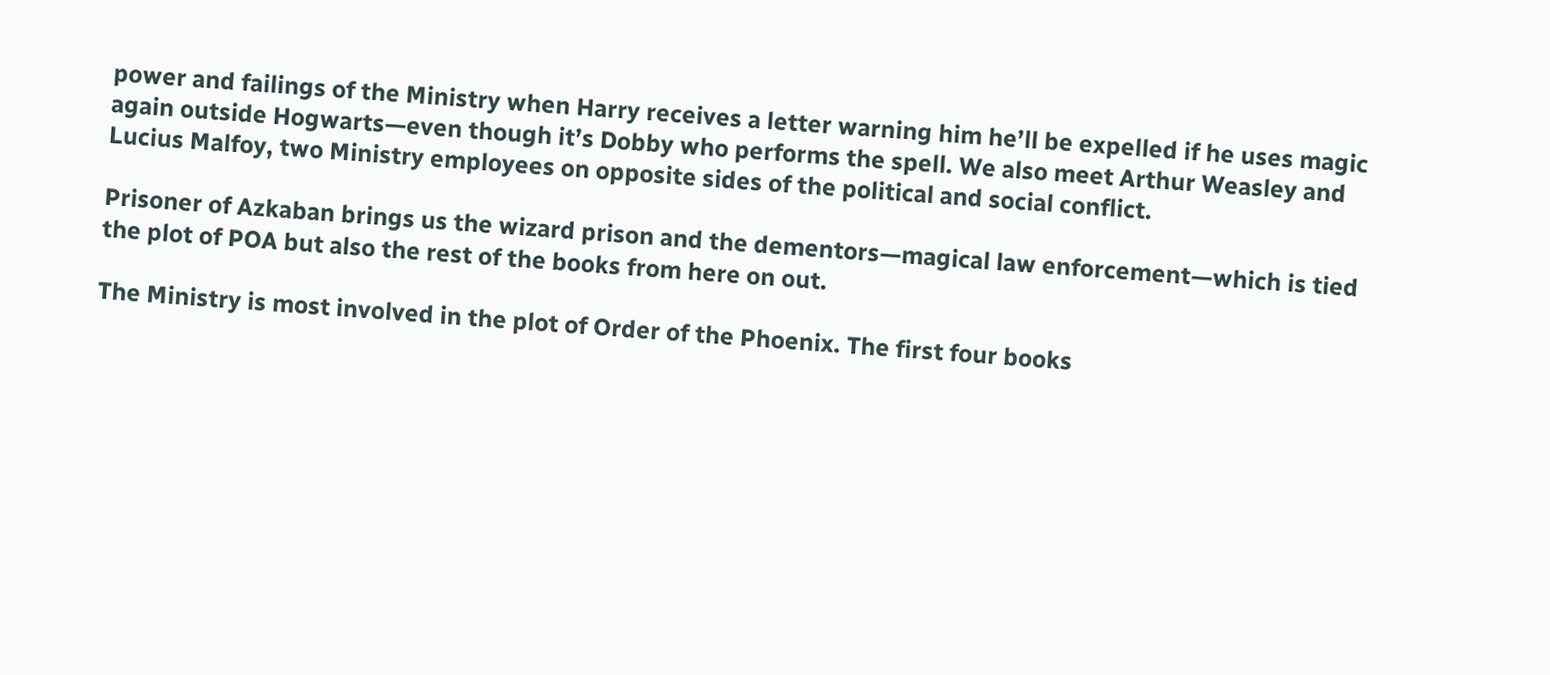power and failings of the Ministry when Harry receives a letter warning him he’ll be expelled if he uses magic again outside Hogwarts—even though it’s Dobby who performs the spell. We also meet Arthur Weasley and Lucius Malfoy, two Ministry employees on opposite sides of the political and social conflict.

Prisoner of Azkaban brings us the wizard prison and the dementors—magical law enforcement—which is tied the plot of POA but also the rest of the books from here on out.

The Ministry is most involved in the plot of Order of the Phoenix. The first four books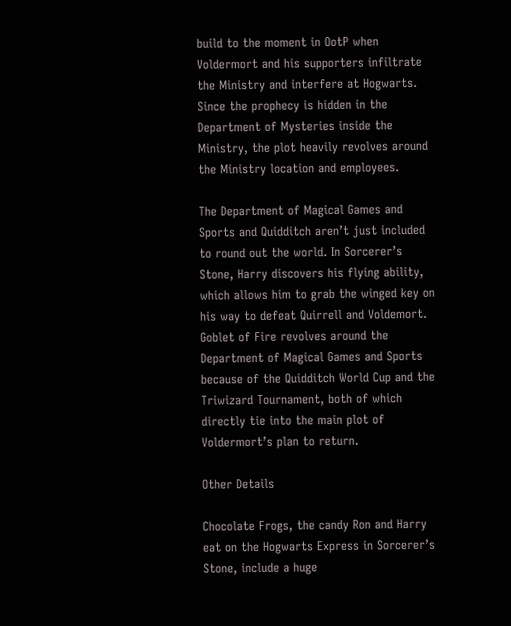build to the moment in OotP when Voldermort and his supporters infiltrate the Ministry and interfere at Hogwarts. Since the prophecy is hidden in the Department of Mysteries inside the Ministry, the plot heavily revolves around the Ministry location and employees.

The Department of Magical Games and Sports and Quidditch aren’t just included to round out the world. In Sorcerer’s Stone, Harry discovers his flying ability, which allows him to grab the winged key on his way to defeat Quirrell and Voldemort. Goblet of Fire revolves around the Department of Magical Games and Sports because of the Quidditch World Cup and the Triwizard Tournament, both of which directly tie into the main plot of Voldermort’s plan to return.

Other Details

Chocolate Frogs, the candy Ron and Harry eat on the Hogwarts Express in Sorcerer’s Stone, include a huge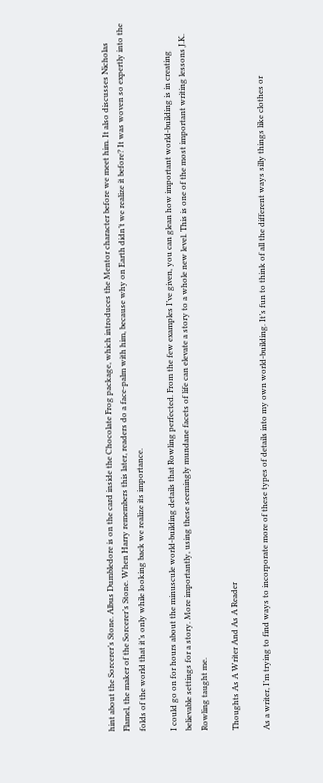hint about the Sorcerer’s Stone. Albus Dumbledore is on the card inside the Chocolate Frog package, which introduces the Mentor character before we meet him. It also discusses Nicholas Flamel, the maker of the Sorcerer’s Stone. When Harry remembers this later, readers do a face-palm with him, because why on Earth didn’t we realize it before? It was woven so expertly into the folds of the world that it’s only while looking back we realize its importance.

I could go on for hours about the minuscule world-building details that Rowling perfected. From the few examples I’ve given, you can glean how important world-building is in creating believable settings for a story. More importantly, using these seemingly mundane facets of life can elevate a story to a whole new level. This is one of the most important writing lessons J.K. Rowling taught me.

Thoughts As A Writer And As A Reader

As a writer, I’m trying to find ways to incorporate more of these types of details into my own world-building. It’s fun to think of all the different ways silly things like clothes or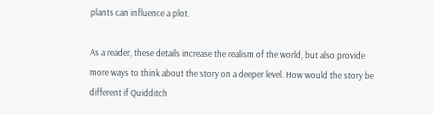plants can influence a plot.

As a reader, these details increase the realism of the world, but also provide more ways to think about the story on a deeper level. How would the story be different if Quidditch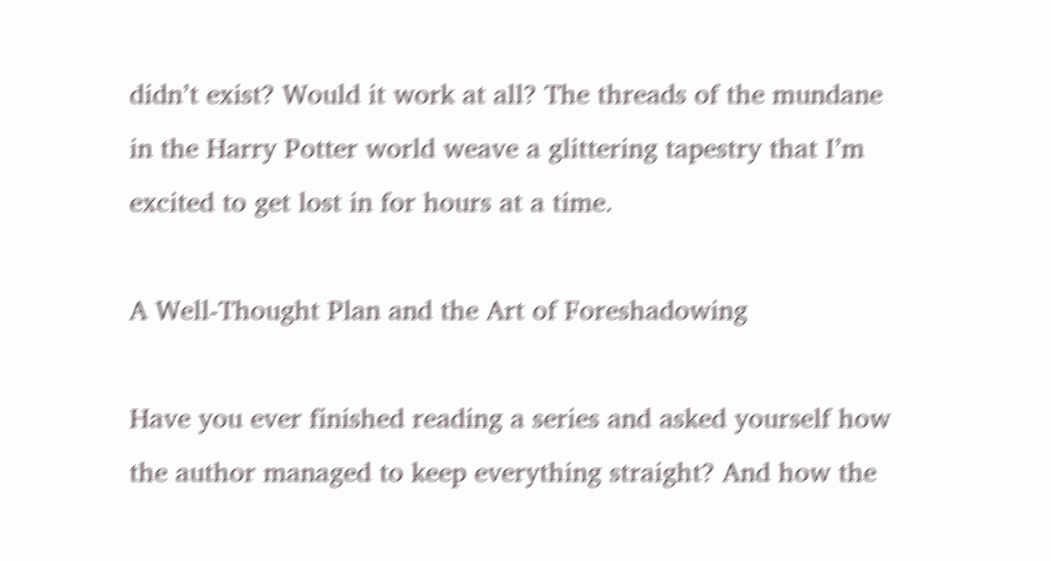didn’t exist? Would it work at all? The threads of the mundane in the Harry Potter world weave a glittering tapestry that I’m excited to get lost in for hours at a time.

A Well-Thought Plan and the Art of Foreshadowing

Have you ever finished reading a series and asked yourself how the author managed to keep everything straight? And how the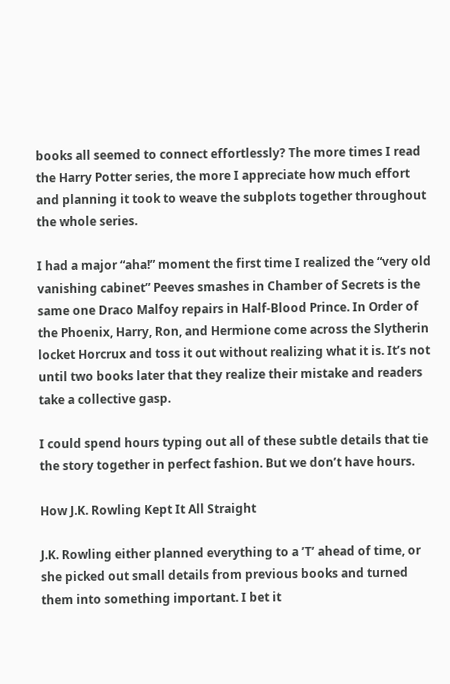books all seemed to connect effortlessly? The more times I read the Harry Potter series, the more I appreciate how much effort and planning it took to weave the subplots together throughout the whole series.

I had a major “aha!” moment the first time I realized the “very old vanishing cabinet” Peeves smashes in Chamber of Secrets is the same one Draco Malfoy repairs in Half-Blood Prince. In Order of the Phoenix, Harry, Ron, and Hermione come across the Slytherin locket Horcrux and toss it out without realizing what it is. It’s not until two books later that they realize their mistake and readers take a collective gasp.

I could spend hours typing out all of these subtle details that tie the story together in perfect fashion. But we don’t have hours.

How J.K. Rowling Kept It All Straight

J.K. Rowling either planned everything to a ’T’ ahead of time, or she picked out small details from previous books and turned them into something important. I bet it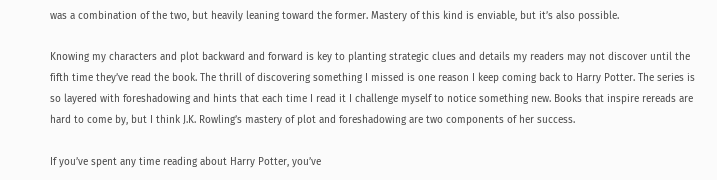was a combination of the two, but heavily leaning toward the former. Mastery of this kind is enviable, but it’s also possible.

Knowing my characters and plot backward and forward is key to planting strategic clues and details my readers may not discover until the fifth time they’ve read the book. The thrill of discovering something I missed is one reason I keep coming back to Harry Potter. The series is so layered with foreshadowing and hints that each time I read it I challenge myself to notice something new. Books that inspire rereads are hard to come by, but I think J.K. Rowling’s mastery of plot and foreshadowing are two components of her success.

If you’ve spent any time reading about Harry Potter, you’ve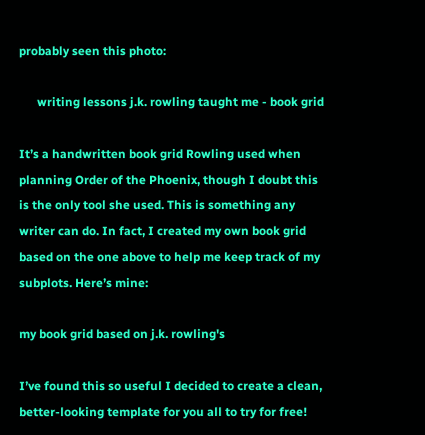probably seen this photo:

      writing lessons j.k. rowling taught me - book grid

It’s a handwritten book grid Rowling used when planning Order of the Phoenix, though I doubt this is the only tool she used. This is something any writer can do. In fact, I created my own book grid based on the one above to help me keep track of my subplots. Here’s mine:

my book grid based on j.k. rowling's

I’ve found this so useful I decided to create a clean, better-looking template for you all to try for free!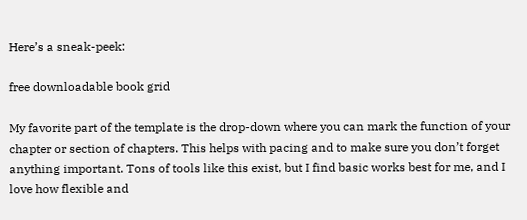Here’s a sneak-peek:

free downloadable book grid

My favorite part of the template is the drop-down where you can mark the function of your chapter or section of chapters. This helps with pacing and to make sure you don’t forget anything important. Tons of tools like this exist, but I find basic works best for me, and I love how flexible and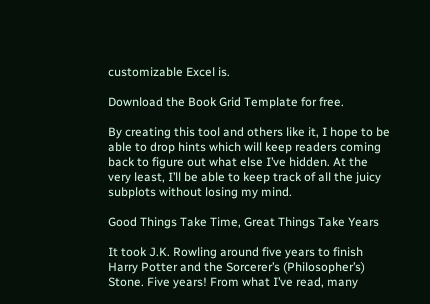customizable Excel is.

Download the Book Grid Template for free.

By creating this tool and others like it, I hope to be able to drop hints which will keep readers coming back to figure out what else I’ve hidden. At the very least, I’ll be able to keep track of all the juicy subplots without losing my mind.

Good Things Take Time, Great Things Take Years

It took J.K. Rowling around five years to finish Harry Potter and the Sorcerer’s (Philosopher’s) Stone. Five years! From what I’ve read, many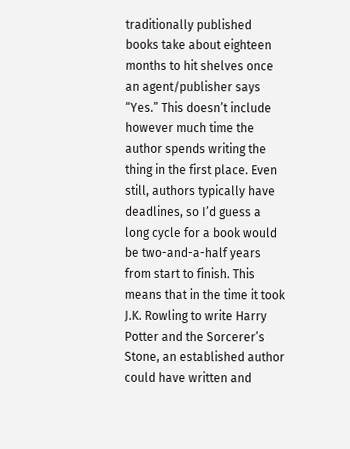traditionally published books take about eighteen months to hit shelves once an agent/publisher says “Yes.” This doesn’t include however much time the author spends writing the thing in the first place. Even still, authors typically have deadlines, so I’d guess a long cycle for a book would be two-and-a-half years from start to finish. This means that in the time it took J.K. Rowling to write Harry Potter and the Sorcerer’s Stone, an established author could have written and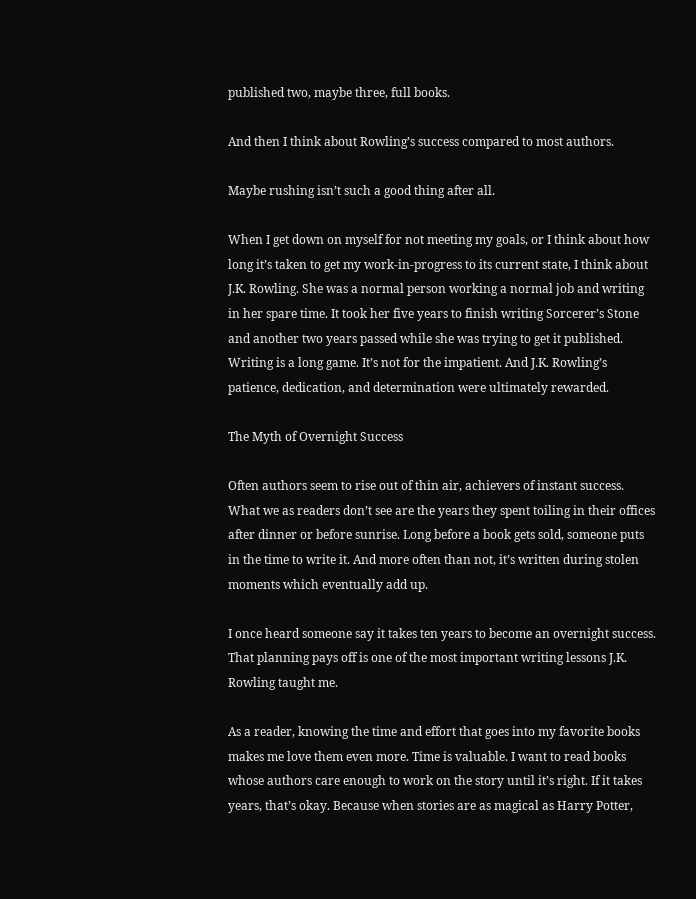published two, maybe three, full books.

And then I think about Rowling’s success compared to most authors.

Maybe rushing isn’t such a good thing after all.

When I get down on myself for not meeting my goals, or I think about how long it’s taken to get my work-in-progress to its current state, I think about J.K. Rowling. She was a normal person working a normal job and writing in her spare time. It took her five years to finish writing Sorcerer’s Stone and another two years passed while she was trying to get it published. Writing is a long game. It’s not for the impatient. And J.K. Rowling’s patience, dedication, and determination were ultimately rewarded.

The Myth of Overnight Success

Often authors seem to rise out of thin air, achievers of instant success. What we as readers don’t see are the years they spent toiling in their offices after dinner or before sunrise. Long before a book gets sold, someone puts in the time to write it. And more often than not, it’s written during stolen moments which eventually add up.

I once heard someone say it takes ten years to become an overnight success. That planning pays off is one of the most important writing lessons J.K. Rowling taught me.

As a reader, knowing the time and effort that goes into my favorite books makes me love them even more. Time is valuable. I want to read books whose authors care enough to work on the story until it’s right. If it takes years, that’s okay. Because when stories are as magical as Harry Potter,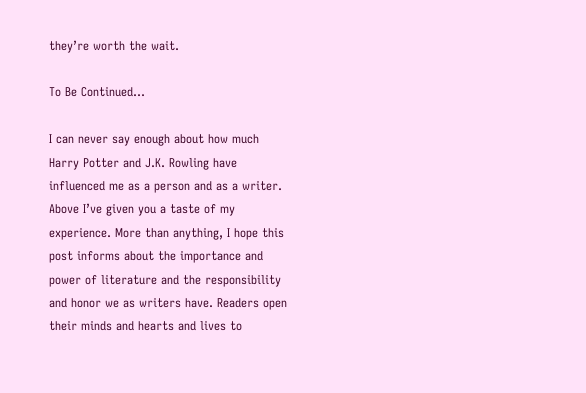they’re worth the wait.

To Be Continued…

I can never say enough about how much Harry Potter and J.K. Rowling have influenced me as a person and as a writer. Above I’ve given you a taste of my experience. More than anything, I hope this post informs about the importance and power of literature and the responsibility and honor we as writers have. Readers open their minds and hearts and lives to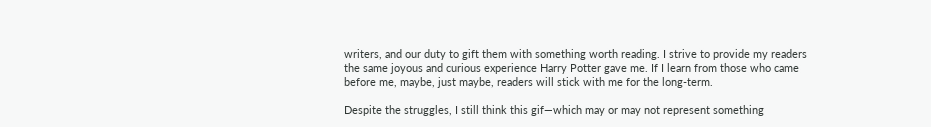writers, and our duty to gift them with something worth reading. I strive to provide my readers the same joyous and curious experience Harry Potter gave me. If I learn from those who came before me, maybe, just maybe, readers will stick with me for the long-term.

Despite the struggles, I still think this gif—which may or may not represent something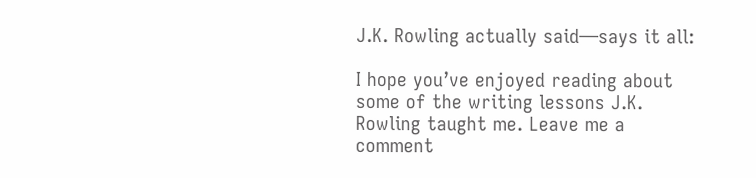J.K. Rowling actually said—says it all:

I hope you’ve enjoyed reading about some of the writing lessons J.K. Rowling taught me. Leave me a comment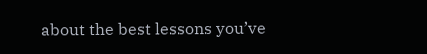about the best lessons you’ve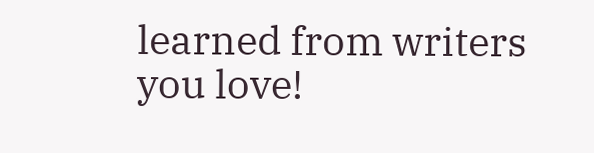learned from writers you love!